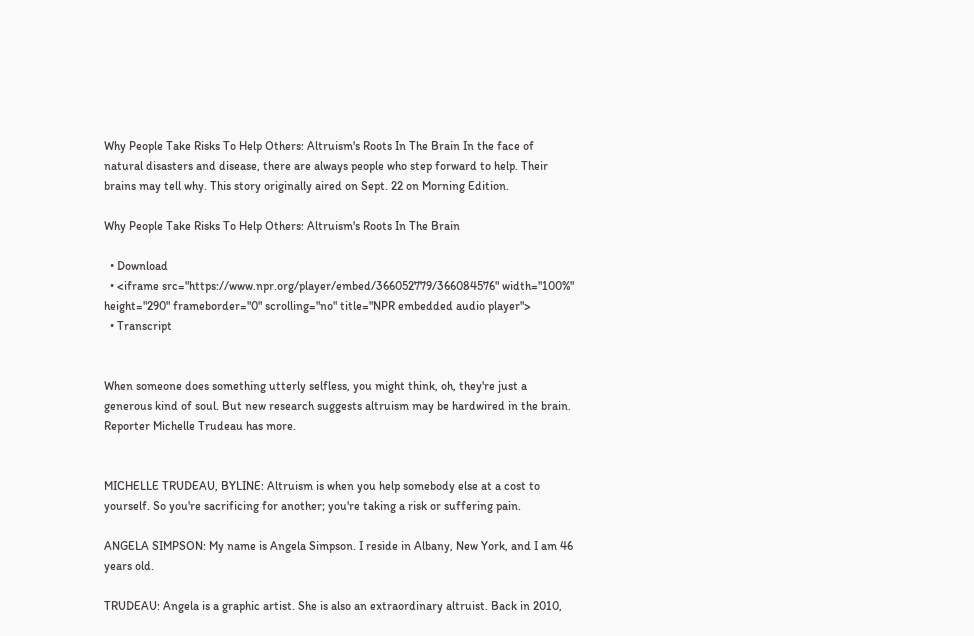Why People Take Risks To Help Others: Altruism's Roots In The Brain In the face of natural disasters and disease, there are always people who step forward to help. Their brains may tell why. This story originally aired on Sept. 22 on Morning Edition.

Why People Take Risks To Help Others: Altruism's Roots In The Brain

  • Download
  • <iframe src="https://www.npr.org/player/embed/366052779/366084576" width="100%" height="290" frameborder="0" scrolling="no" title="NPR embedded audio player">
  • Transcript


When someone does something utterly selfless, you might think, oh, they're just a generous kind of soul. But new research suggests altruism may be hardwired in the brain. Reporter Michelle Trudeau has more.


MICHELLE TRUDEAU, BYLINE: Altruism is when you help somebody else at a cost to yourself. So you're sacrificing for another; you're taking a risk or suffering pain.

ANGELA SIMPSON: My name is Angela Simpson. I reside in Albany, New York, and I am 46 years old.

TRUDEAU: Angela is a graphic artist. She is also an extraordinary altruist. Back in 2010,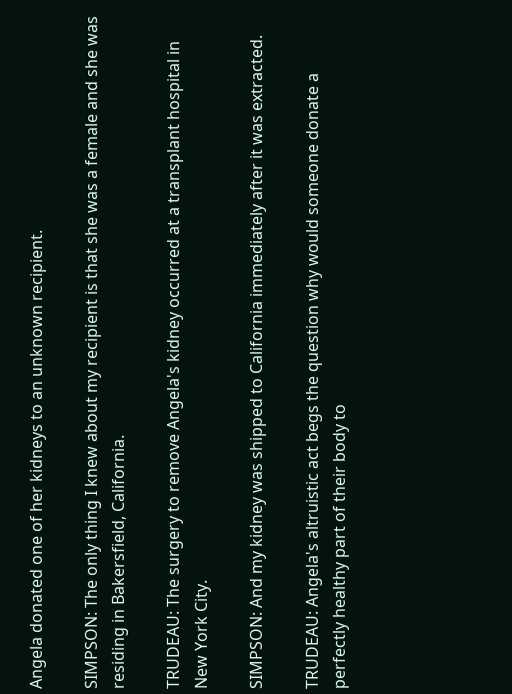Angela donated one of her kidneys to an unknown recipient.

SIMPSON: The only thing I knew about my recipient is that she was a female and she was residing in Bakersfield, California.

TRUDEAU: The surgery to remove Angela's kidney occurred at a transplant hospital in New York City.

SIMPSON: And my kidney was shipped to California immediately after it was extracted.

TRUDEAU: Angela's altruistic act begs the question why would someone donate a perfectly healthy part of their body to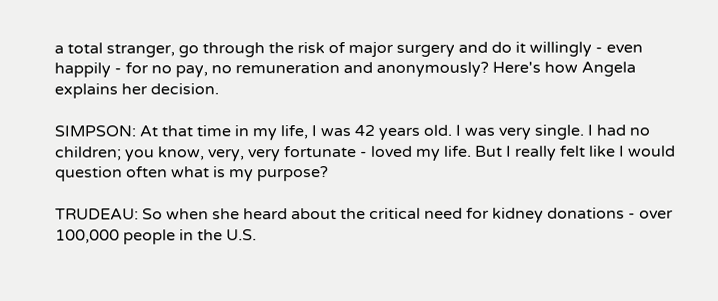a total stranger, go through the risk of major surgery and do it willingly - even happily - for no pay, no remuneration and anonymously? Here's how Angela explains her decision.

SIMPSON: At that time in my life, I was 42 years old. I was very single. I had no children; you know, very, very fortunate - loved my life. But I really felt like I would question often what is my purpose?

TRUDEAU: So when she heard about the critical need for kidney donations - over 100,000 people in the U.S.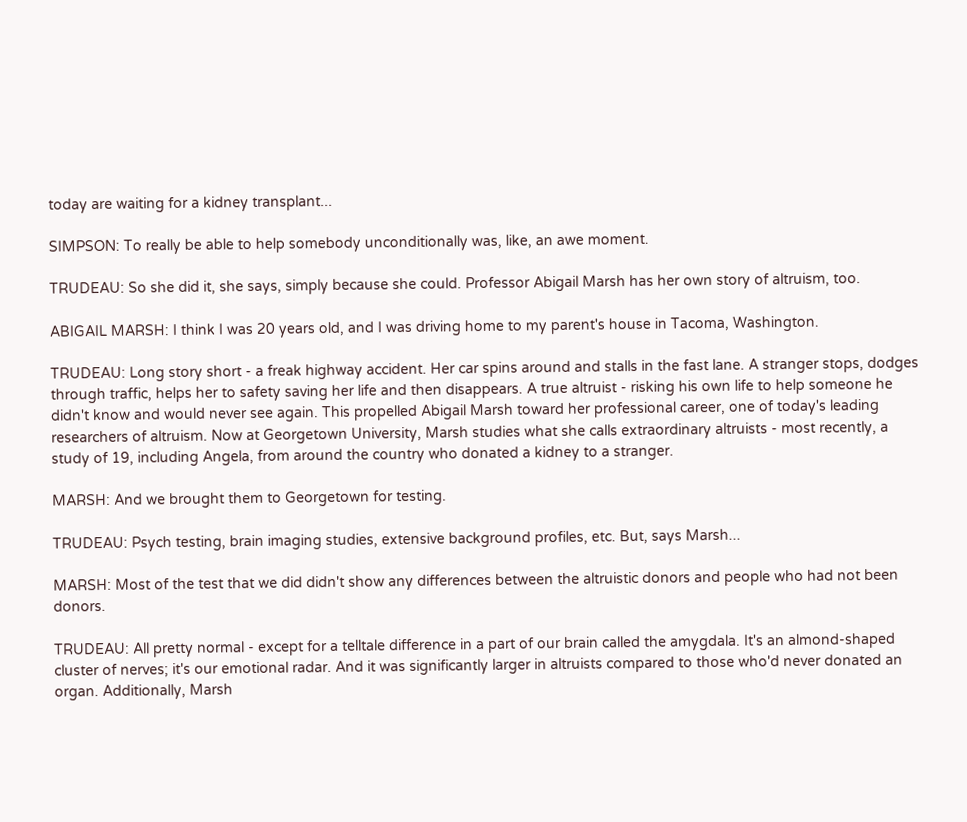today are waiting for a kidney transplant...

SIMPSON: To really be able to help somebody unconditionally was, like, an awe moment.

TRUDEAU: So she did it, she says, simply because she could. Professor Abigail Marsh has her own story of altruism, too.

ABIGAIL MARSH: I think I was 20 years old, and I was driving home to my parent's house in Tacoma, Washington.

TRUDEAU: Long story short - a freak highway accident. Her car spins around and stalls in the fast lane. A stranger stops, dodges through traffic, helps her to safety saving her life and then disappears. A true altruist - risking his own life to help someone he didn't know and would never see again. This propelled Abigail Marsh toward her professional career, one of today's leading researchers of altruism. Now at Georgetown University, Marsh studies what she calls extraordinary altruists - most recently, a study of 19, including Angela, from around the country who donated a kidney to a stranger.

MARSH: And we brought them to Georgetown for testing.

TRUDEAU: Psych testing, brain imaging studies, extensive background profiles, etc. But, says Marsh...

MARSH: Most of the test that we did didn't show any differences between the altruistic donors and people who had not been donors.

TRUDEAU: All pretty normal - except for a telltale difference in a part of our brain called the amygdala. It's an almond-shaped cluster of nerves; it's our emotional radar. And it was significantly larger in altruists compared to those who'd never donated an organ. Additionally, Marsh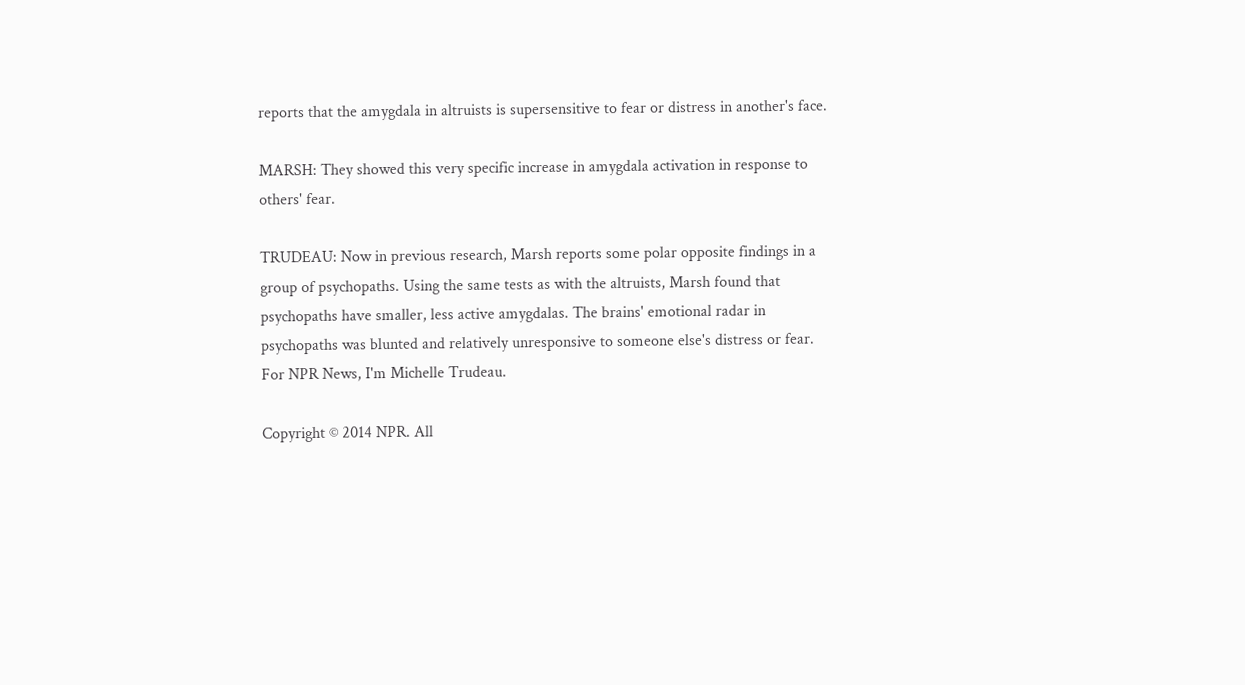reports that the amygdala in altruists is supersensitive to fear or distress in another's face.

MARSH: They showed this very specific increase in amygdala activation in response to others' fear.

TRUDEAU: Now in previous research, Marsh reports some polar opposite findings in a group of psychopaths. Using the same tests as with the altruists, Marsh found that psychopaths have smaller, less active amygdalas. The brains' emotional radar in psychopaths was blunted and relatively unresponsive to someone else's distress or fear. For NPR News, I'm Michelle Trudeau.

Copyright © 2014 NPR. All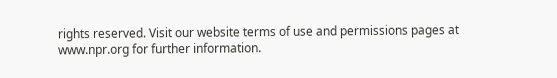rights reserved. Visit our website terms of use and permissions pages at www.npr.org for further information.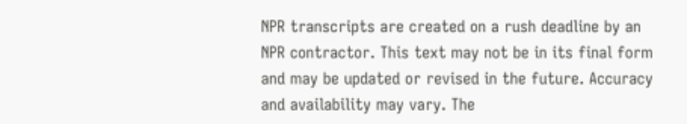NPR transcripts are created on a rush deadline by an NPR contractor. This text may not be in its final form and may be updated or revised in the future. Accuracy and availability may vary. The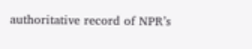authoritative record of NPR’s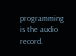programming is the audio record.